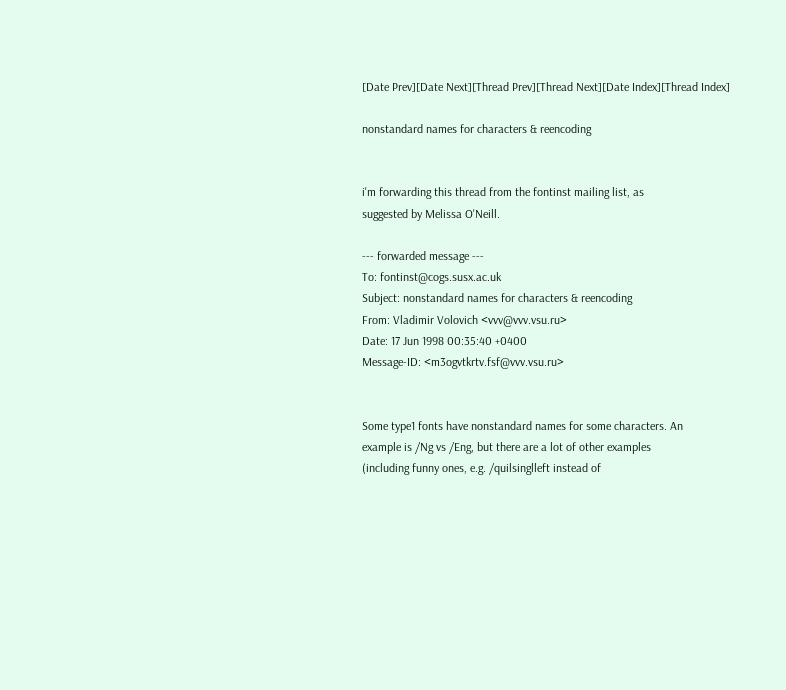[Date Prev][Date Next][Thread Prev][Thread Next][Date Index][Thread Index]

nonstandard names for characters & reencoding


i'm forwarding this thread from the fontinst mailing list, as
suggested by Melissa O'Neill.

--- forwarded message ---
To: fontinst@cogs.susx.ac.uk
Subject: nonstandard names for characters & reencoding
From: Vladimir Volovich <vvv@vvv.vsu.ru>
Date: 17 Jun 1998 00:35:40 +0400
Message-ID: <m3ogvtkrtv.fsf@vvv.vsu.ru>


Some type1 fonts have nonstandard names for some characters. An
example is /Ng vs /Eng, but there are a lot of other examples
(including funny ones, e.g. /quilsinglleft instead of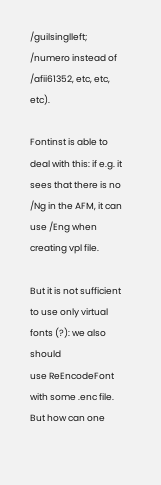/guilsinglleft;
/numero instead of /afii61352, etc, etc, etc).

Fontinst is able to deal with this: if e.g. it sees that there is no
/Ng in the AFM, it can use /Eng when creating vpl file.

But it is not sufficient to use only virtual fonts (?): we also should
use ReEncodeFont with some .enc file. But how can one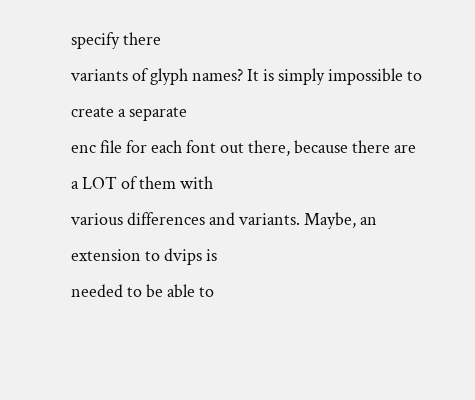specify there
variants of glyph names? It is simply impossible to create a separate
enc file for each font out there, because there are a LOT of them with
various differences and variants. Maybe, an extension to dvips is
needed to be able to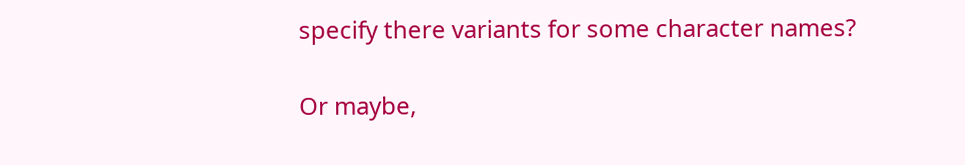specify there variants for some character names?

Or maybe,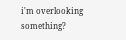i'm overlooking something?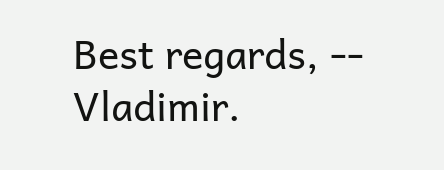Best regards, -- Vladimir.